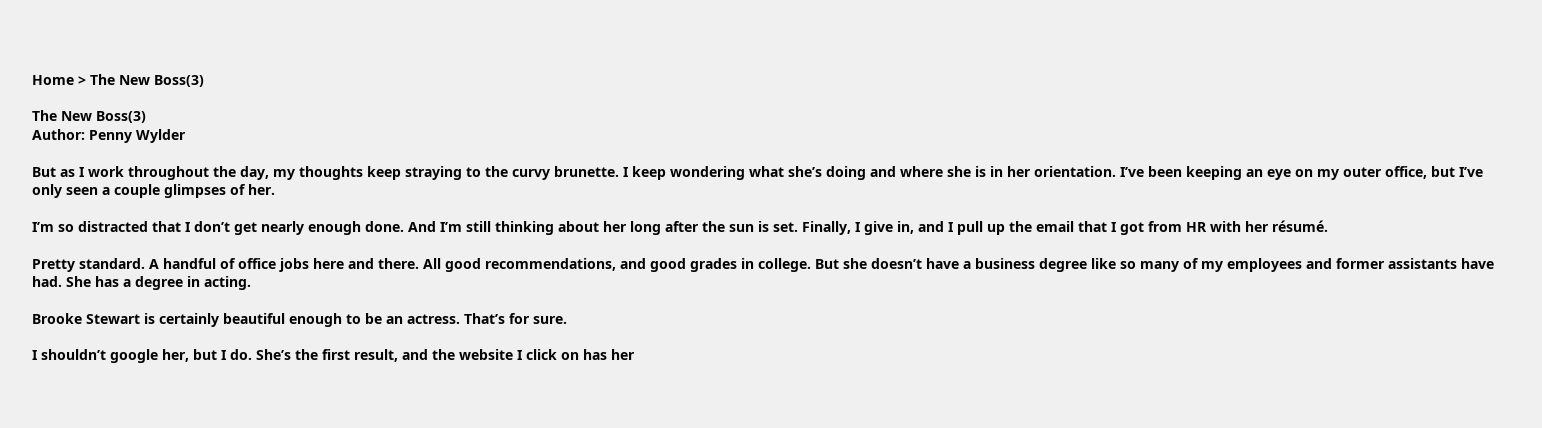Home > The New Boss(3)

The New Boss(3)
Author: Penny Wylder

But as I work throughout the day, my thoughts keep straying to the curvy brunette. I keep wondering what she’s doing and where she is in her orientation. I’ve been keeping an eye on my outer office, but I’ve only seen a couple glimpses of her.

I’m so distracted that I don’t get nearly enough done. And I’m still thinking about her long after the sun is set. Finally, I give in, and I pull up the email that I got from HR with her résumé.

Pretty standard. A handful of office jobs here and there. All good recommendations, and good grades in college. But she doesn’t have a business degree like so many of my employees and former assistants have had. She has a degree in acting.

Brooke Stewart is certainly beautiful enough to be an actress. That’s for sure.

I shouldn’t google her, but I do. She’s the first result, and the website I click on has her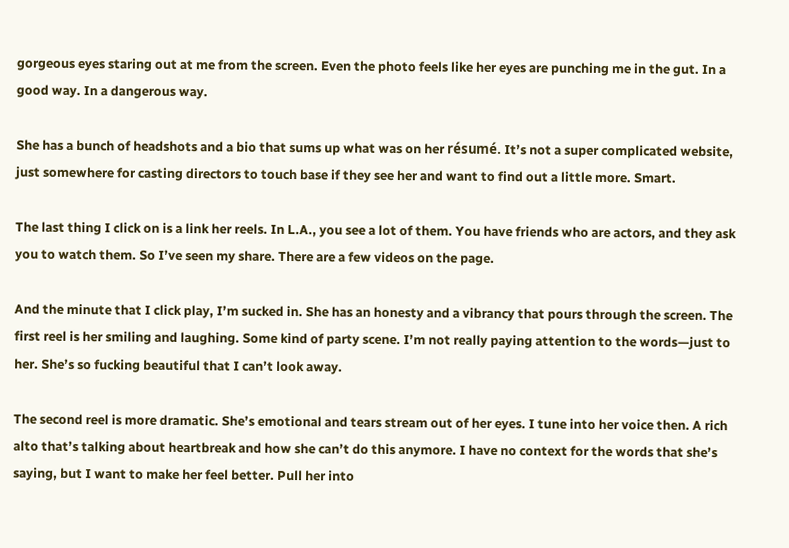gorgeous eyes staring out at me from the screen. Even the photo feels like her eyes are punching me in the gut. In a good way. In a dangerous way.

She has a bunch of headshots and a bio that sums up what was on her résumé. It’s not a super complicated website, just somewhere for casting directors to touch base if they see her and want to find out a little more. Smart.

The last thing I click on is a link her reels. In L.A., you see a lot of them. You have friends who are actors, and they ask you to watch them. So I’ve seen my share. There are a few videos on the page.

And the minute that I click play, I’m sucked in. She has an honesty and a vibrancy that pours through the screen. The first reel is her smiling and laughing. Some kind of party scene. I’m not really paying attention to the words—just to her. She’s so fucking beautiful that I can’t look away.

The second reel is more dramatic. She’s emotional and tears stream out of her eyes. I tune into her voice then. A rich alto that’s talking about heartbreak and how she can’t do this anymore. I have no context for the words that she’s saying, but I want to make her feel better. Pull her into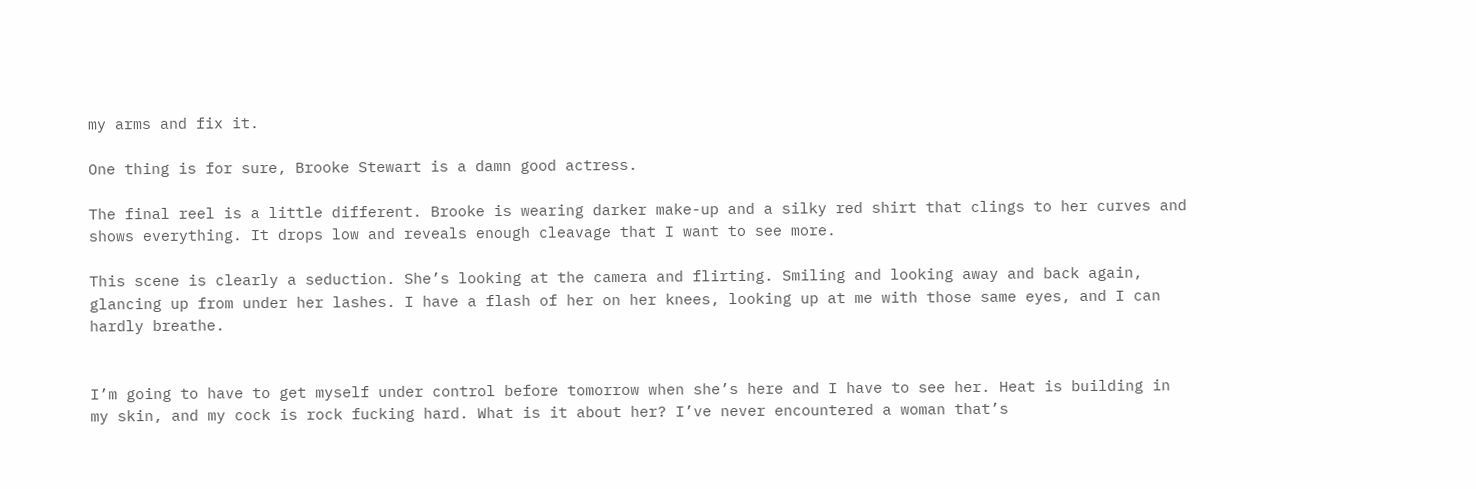my arms and fix it.

One thing is for sure, Brooke Stewart is a damn good actress.

The final reel is a little different. Brooke is wearing darker make-up and a silky red shirt that clings to her curves and shows everything. It drops low and reveals enough cleavage that I want to see more.

This scene is clearly a seduction. She’s looking at the camera and flirting. Smiling and looking away and back again, glancing up from under her lashes. I have a flash of her on her knees, looking up at me with those same eyes, and I can hardly breathe.


I’m going to have to get myself under control before tomorrow when she’s here and I have to see her. Heat is building in my skin, and my cock is rock fucking hard. What is it about her? I’ve never encountered a woman that’s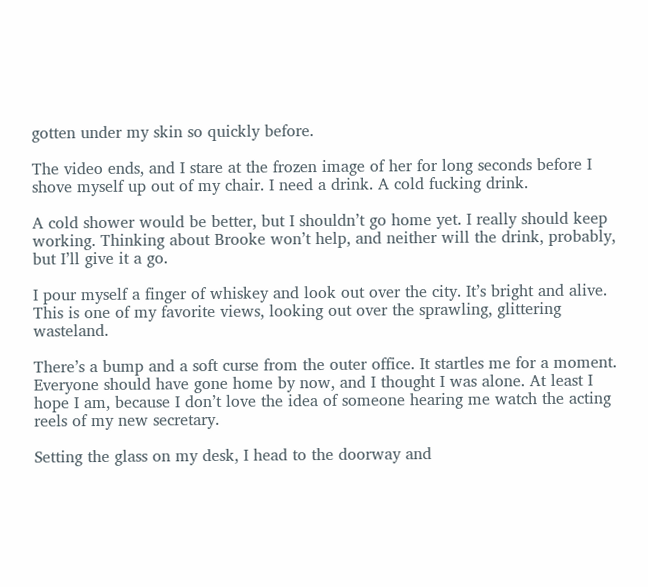gotten under my skin so quickly before.

The video ends, and I stare at the frozen image of her for long seconds before I shove myself up out of my chair. I need a drink. A cold fucking drink.

A cold shower would be better, but I shouldn’t go home yet. I really should keep working. Thinking about Brooke won’t help, and neither will the drink, probably, but I’ll give it a go.

I pour myself a finger of whiskey and look out over the city. It’s bright and alive. This is one of my favorite views, looking out over the sprawling, glittering wasteland.

There’s a bump and a soft curse from the outer office. It startles me for a moment. Everyone should have gone home by now, and I thought I was alone. At least I hope I am, because I don’t love the idea of someone hearing me watch the acting reels of my new secretary.

Setting the glass on my desk, I head to the doorway and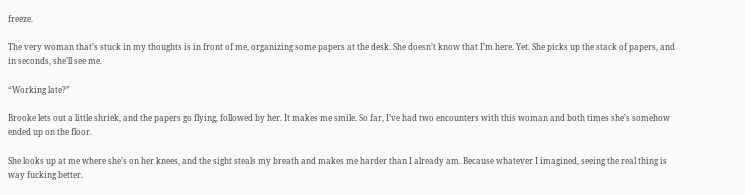freeze.

The very woman that’s stuck in my thoughts is in front of me, organizing some papers at the desk. She doesn’t know that I’m here. Yet. She picks up the stack of papers, and in seconds, she’ll see me.

“Working late?”

Brooke lets out a little shriek, and the papers go flying, followed by her. It makes me smile. So far, I’ve had two encounters with this woman and both times she’s somehow ended up on the floor.

She looks up at me where she’s on her knees, and the sight steals my breath and makes me harder than I already am. Because whatever I imagined, seeing the real thing is way fucking better.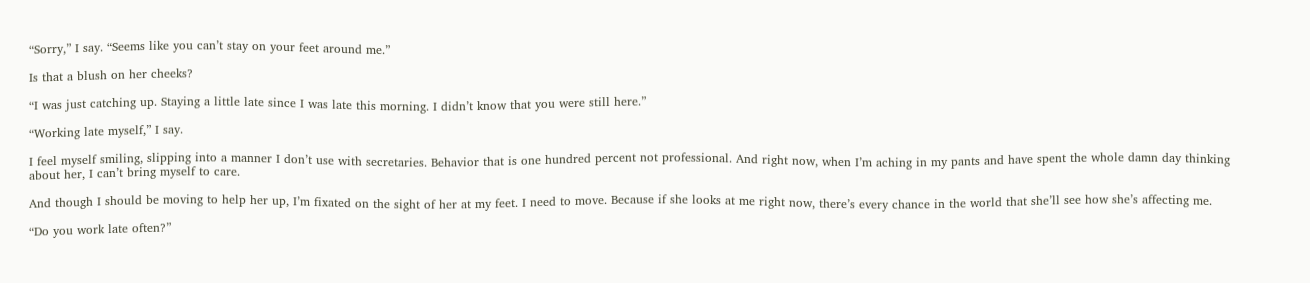“Sorry,” I say. “Seems like you can’t stay on your feet around me.”

Is that a blush on her cheeks?

“I was just catching up. Staying a little late since I was late this morning. I didn’t know that you were still here.”

“Working late myself,” I say.

I feel myself smiling, slipping into a manner I don’t use with secretaries. Behavior that is one hundred percent not professional. And right now, when I’m aching in my pants and have spent the whole damn day thinking about her, I can’t bring myself to care.

And though I should be moving to help her up, I’m fixated on the sight of her at my feet. I need to move. Because if she looks at me right now, there’s every chance in the world that she’ll see how she’s affecting me.

“Do you work late often?”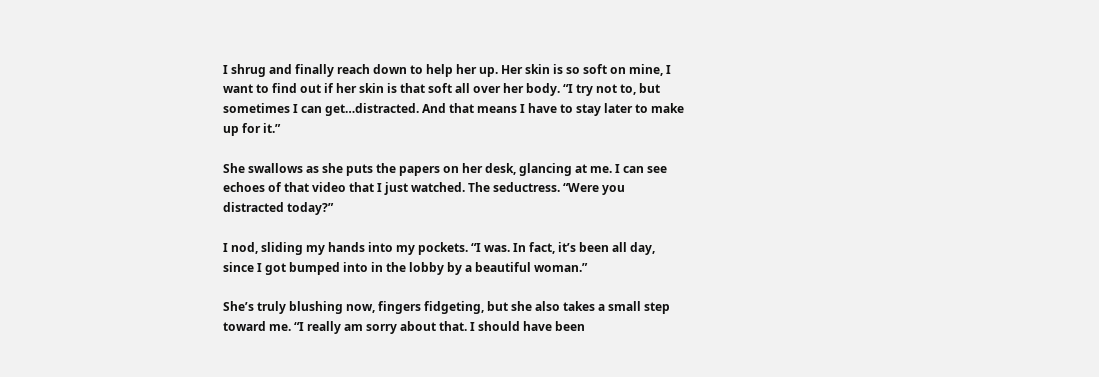I shrug and finally reach down to help her up. Her skin is so soft on mine, I want to find out if her skin is that soft all over her body. “I try not to, but sometimes I can get…distracted. And that means I have to stay later to make up for it.”

She swallows as she puts the papers on her desk, glancing at me. I can see echoes of that video that I just watched. The seductress. “Were you distracted today?”

I nod, sliding my hands into my pockets. “I was. In fact, it’s been all day, since I got bumped into in the lobby by a beautiful woman.”

She’s truly blushing now, fingers fidgeting, but she also takes a small step toward me. “I really am sorry about that. I should have been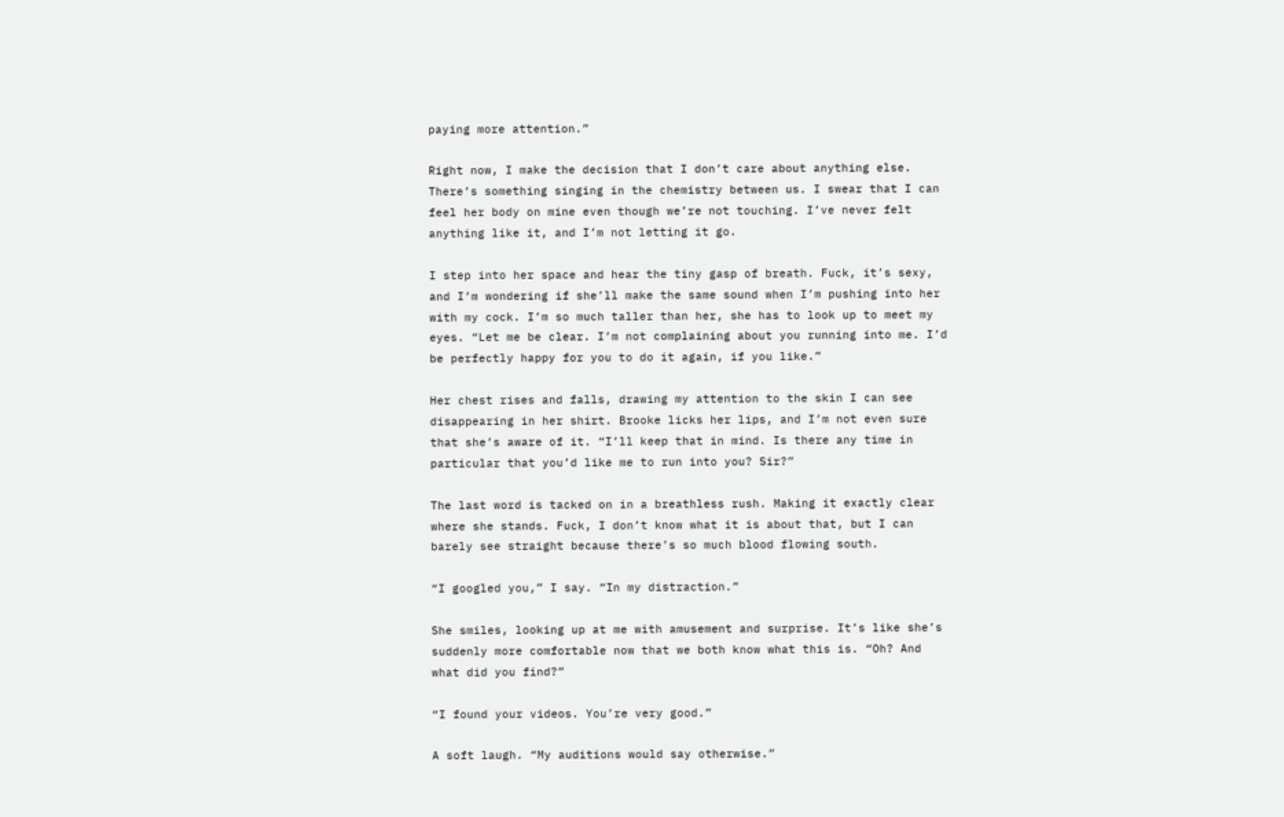paying more attention.”

Right now, I make the decision that I don’t care about anything else. There’s something singing in the chemistry between us. I swear that I can feel her body on mine even though we’re not touching. I’ve never felt anything like it, and I’m not letting it go.

I step into her space and hear the tiny gasp of breath. Fuck, it’s sexy, and I’m wondering if she’ll make the same sound when I’m pushing into her with my cock. I’m so much taller than her, she has to look up to meet my eyes. “Let me be clear. I’m not complaining about you running into me. I’d be perfectly happy for you to do it again, if you like.”

Her chest rises and falls, drawing my attention to the skin I can see disappearing in her shirt. Brooke licks her lips, and I’m not even sure that she’s aware of it. “I’ll keep that in mind. Is there any time in particular that you’d like me to run into you? Sir?”

The last word is tacked on in a breathless rush. Making it exactly clear where she stands. Fuck, I don’t know what it is about that, but I can barely see straight because there’s so much blood flowing south.

“I googled you,” I say. “In my distraction.”

She smiles, looking up at me with amusement and surprise. It’s like she’s suddenly more comfortable now that we both know what this is. “Oh? And what did you find?”

“I found your videos. You’re very good.”

A soft laugh. “My auditions would say otherwise.”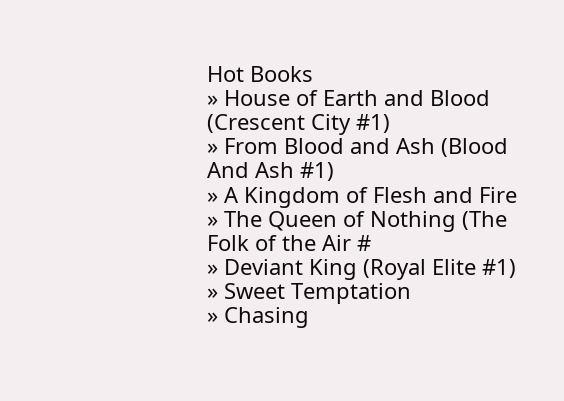Hot Books
» House of Earth and Blood (Crescent City #1)
» From Blood and Ash (Blood And Ash #1)
» A Kingdom of Flesh and Fire
» The Queen of Nothing (The Folk of the Air #
» Deviant King (Royal Elite #1)
» Sweet Temptation
» Chasing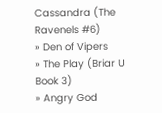Cassandra (The Ravenels #6)
» Den of Vipers
» The Play (Briar U Book 3)
» Angry God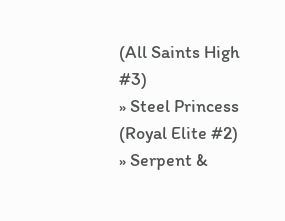(All Saints High #3)
» Steel Princess (Royal Elite #2)
» Serpent &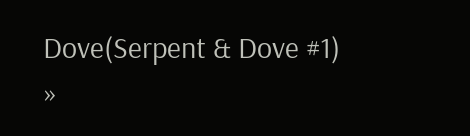Dove(Serpent & Dove #1)
»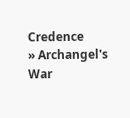Credence
» Archangel's War